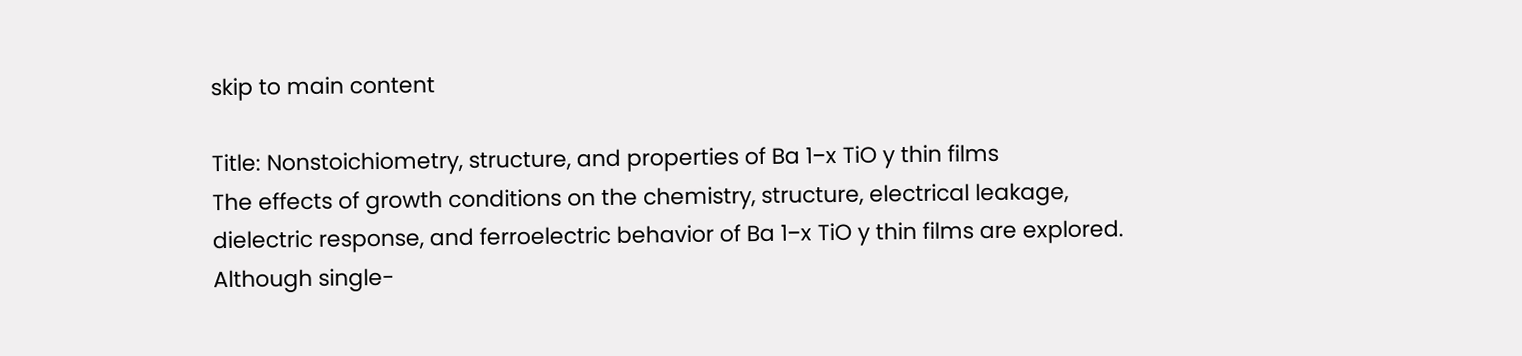skip to main content

Title: Nonstoichiometry, structure, and properties of Ba 1−x TiO y thin films
The effects of growth conditions on the chemistry, structure, electrical leakage, dielectric response, and ferroelectric behavior of Ba 1−x TiO y thin films are explored. Although single-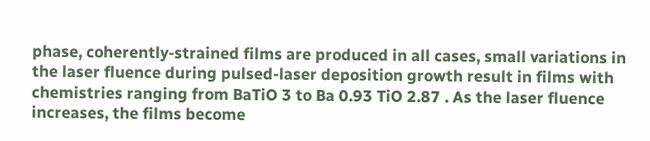phase, coherently-strained films are produced in all cases, small variations in the laser fluence during pulsed-laser deposition growth result in films with chemistries ranging from BaTiO 3 to Ba 0.93 TiO 2.87 . As the laser fluence increases, the films become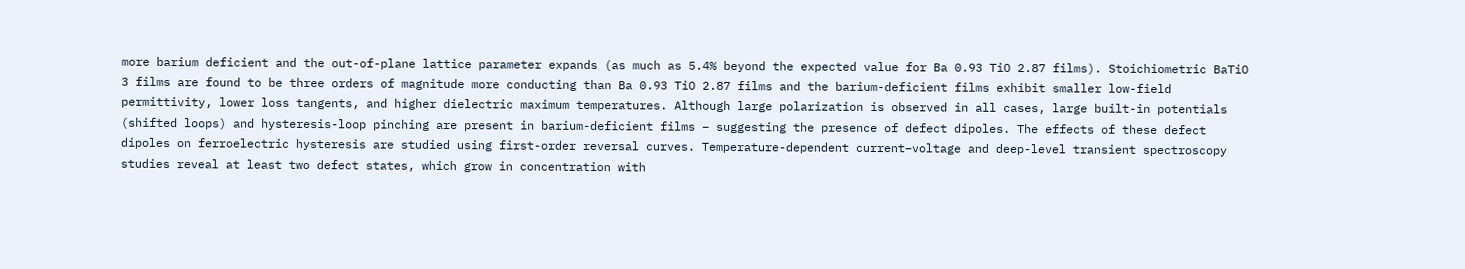more barium deficient and the out-of-plane lattice parameter expands (as much as 5.4% beyond the expected value for Ba 0.93 TiO 2.87 films). Stoichiometric BaTiO 3 films are found to be three orders of magnitude more conducting than Ba 0.93 TiO 2.87 films and the barium-deficient films exhibit smaller low-field permittivity, lower loss tangents, and higher dielectric maximum temperatures. Although large polarization is observed in all cases, large built-in potentials (shifted loops) and hysteresis-loop pinching are present in barium-deficient films – suggesting the presence of defect dipoles. The effects of these defect dipoles on ferroelectric hysteresis are studied using first-order reversal curves. Temperature-dependent current–voltage and deep-level transient spectroscopy studies reveal at least two defect states, which grow in concentration with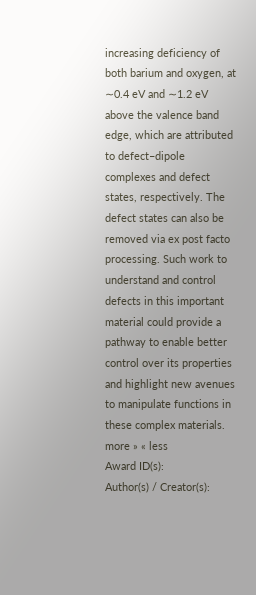increasing deficiency of both barium and oxygen, at ∼0.4 eV and ∼1.2 eV above the valence band edge, which are attributed to defect–dipole complexes and defect states, respectively. The defect states can also be removed via ex post facto processing. Such work to understand and control defects in this important material could provide a pathway to enable better control over its properties and highlight new avenues to manipulate functions in these complex materials.  more » « less
Award ID(s):
Author(s) / Creator(s):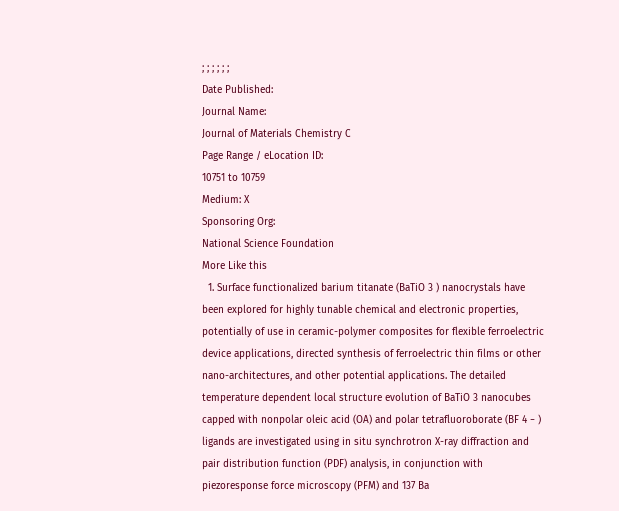; ; ; ; ; ;
Date Published:
Journal Name:
Journal of Materials Chemistry C
Page Range / eLocation ID:
10751 to 10759
Medium: X
Sponsoring Org:
National Science Foundation
More Like this
  1. Surface functionalized barium titanate (BaTiO 3 ) nanocrystals have been explored for highly tunable chemical and electronic properties, potentially of use in ceramic-polymer composites for flexible ferroelectric device applications, directed synthesis of ferroelectric thin films or other nano-architectures, and other potential applications. The detailed temperature dependent local structure evolution of BaTiO 3 nanocubes capped with nonpolar oleic acid (OA) and polar tetrafluoroborate (BF 4 − ) ligands are investigated using in situ synchrotron X-ray diffraction and pair distribution function (PDF) analysis, in conjunction with piezoresponse force microscopy (PFM) and 137 Ba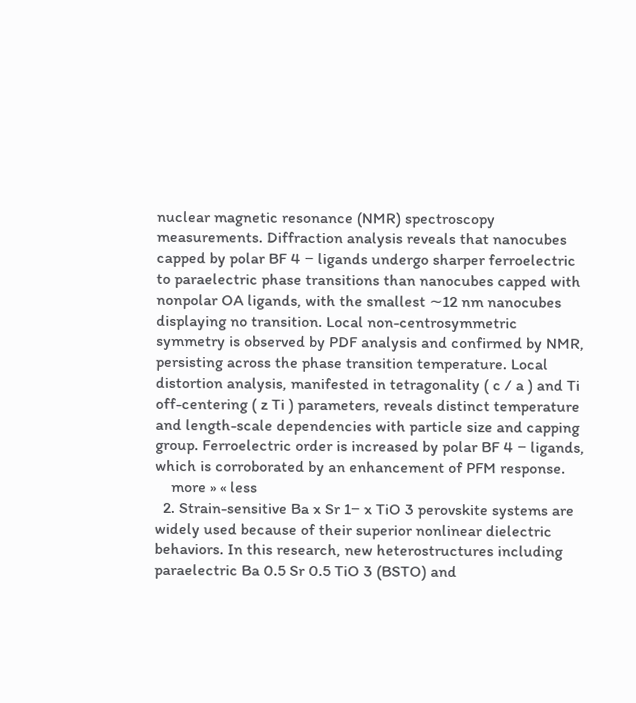nuclear magnetic resonance (NMR) spectroscopy measurements. Diffraction analysis reveals that nanocubes capped by polar BF 4 − ligands undergo sharper ferroelectric to paraelectric phase transitions than nanocubes capped with nonpolar OA ligands, with the smallest ∼12 nm nanocubes displaying no transition. Local non-centrosymmetric symmetry is observed by PDF analysis and confirmed by NMR, persisting across the phase transition temperature. Local distortion analysis, manifested in tetragonality ( c / a ) and Ti off-centering ( z Ti ) parameters, reveals distinct temperature and length-scale dependencies with particle size and capping group. Ferroelectric order is increased by polar BF 4 − ligands, which is corroborated by an enhancement of PFM response.
    more » « less
  2. Strain-sensitive Ba x Sr 1− x TiO 3 perovskite systems are widely used because of their superior nonlinear dielectric behaviors. In this research, new heterostructures including paraelectric Ba 0.5 Sr 0.5 TiO 3 (BSTO) and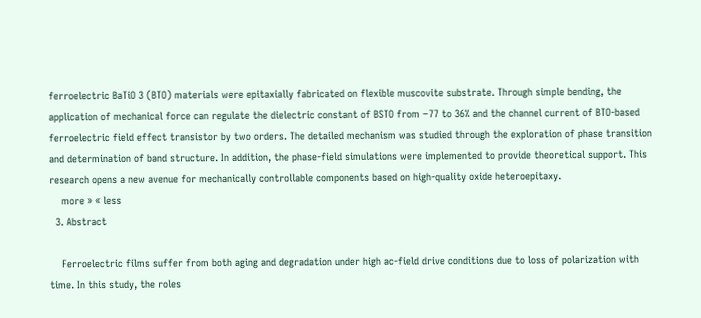ferroelectric BaTiO 3 (BTO) materials were epitaxially fabricated on flexible muscovite substrate. Through simple bending, the application of mechanical force can regulate the dielectric constant of BSTO from −77 to 36% and the channel current of BTO-based ferroelectric field effect transistor by two orders. The detailed mechanism was studied through the exploration of phase transition and determination of band structure. In addition, the phase-field simulations were implemented to provide theoretical support. This research opens a new avenue for mechanically controllable components based on high-quality oxide heteroepitaxy.
    more » « less
  3. Abstract

    Ferroelectric films suffer from both aging and degradation under high ac‐field drive conditions due to loss of polarization with time. In this study, the roles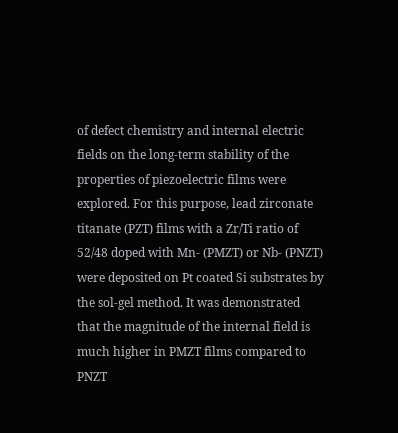of defect chemistry and internal electric fields on the long‐term stability of the properties of piezoelectric films were explored. For this purpose, lead zirconate titanate (PZT) films with a Zr/Ti ratio of 52/48 doped with Mn‐ (PMZT) or Nb‐ (PNZT) were deposited on Pt coated Si substrates by the sol‐gel method. It was demonstrated that the magnitude of the internal field is much higher in PMZT films compared to PNZT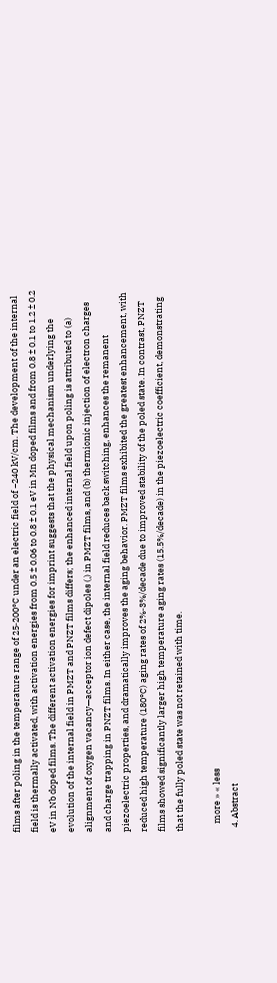films after poling in the temperature range of 25‐200°C under an electric field of −240 kV/cm. The development of the internal field is thermally activated, with activation energies from 0.5 ± 0.06 to 0.8 ± 0.1 eV in Mn doped films and from 0.8 ± 0.1 to 1.2 ± 0.2 eV in Nb doped films. The different activation energies for imprint suggests that the physical mechanism underlying the evolution of the internal field in PMZT and PNZT films differs; the enhanced internal field upon poling is attributed to (a) alignment of oxygen vacancy—acceptor ion defect dipoles (,) in PMZT films, and (b) thermionic injection of electron charges and charge trapping in PNZT films. In either case, the internal field reduces back switching, enhances the remanent piezoelectric properties, and dramatically improves the aging behavior. PMZT films exhibited the greatest enhancement, with reduced high temperature (180°C) aging rates of 2%‐3%/decade due to improved stability of the poled state. In contrast, PNZT films showed significantly larger high temperature aging rates (15.5%/decade) in the piezoelectric coefficient, demonstrating that the fully poled state was not retained with time.

    more » « less
  4. Abstract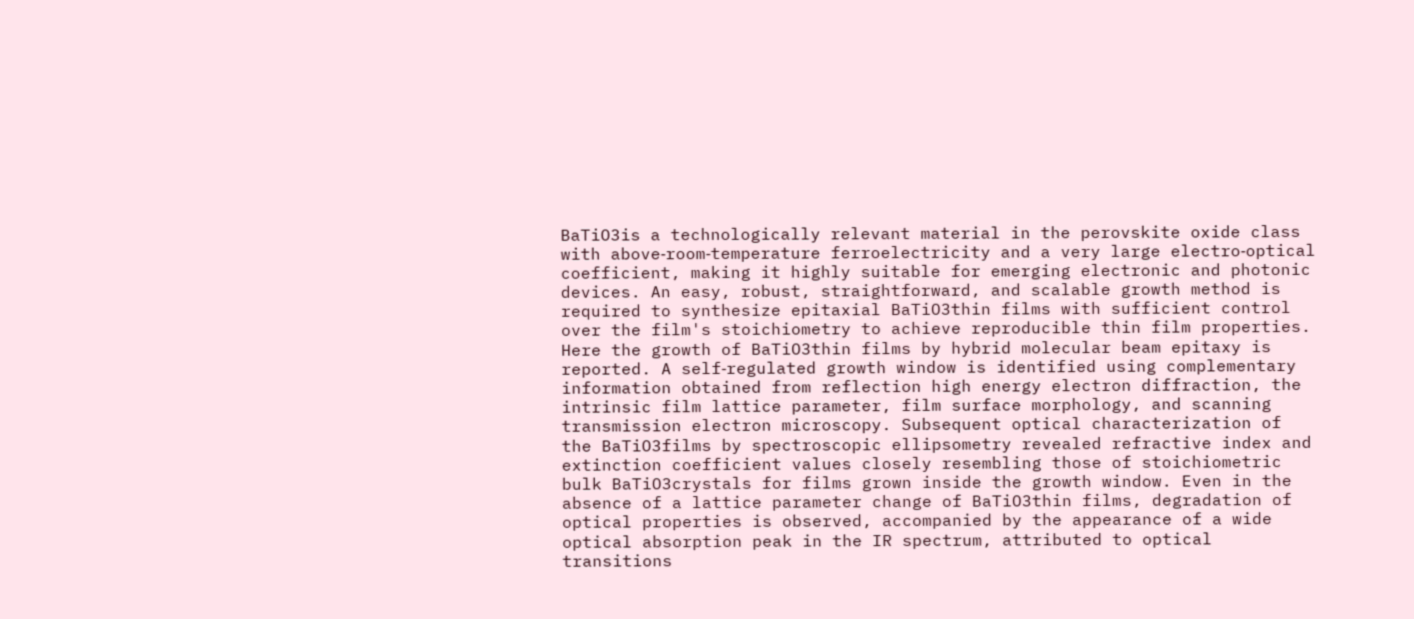BaTiO3is a technologically relevant material in the perovskite oxide class with above‐room‐temperature ferroelectricity and a very large electro‐optical coefficient, making it highly suitable for emerging electronic and photonic devices. An easy, robust, straightforward, and scalable growth method is required to synthesize epitaxial BaTiO3thin films with sufficient control over the film's stoichiometry to achieve reproducible thin film properties. Here the growth of BaTiO3thin films by hybrid molecular beam epitaxy is reported. A self‐regulated growth window is identified using complementary information obtained from reflection high energy electron diffraction, the intrinsic film lattice parameter, film surface morphology, and scanning transmission electron microscopy. Subsequent optical characterization of the BaTiO3films by spectroscopic ellipsometry revealed refractive index and extinction coefficient values closely resembling those of stoichiometric bulk BaTiO3crystals for films grown inside the growth window. Even in the absence of a lattice parameter change of BaTiO3thin films, degradation of optical properties is observed, accompanied by the appearance of a wide optical absorption peak in the IR spectrum, attributed to optical transitions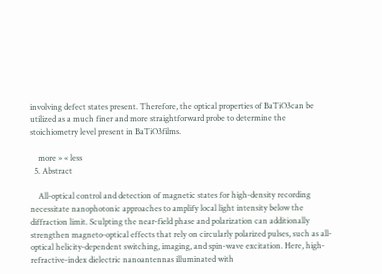involving defect states present. Therefore, the optical properties of BaTiO3can be utilized as a much finer and more straightforward probe to determine the stoichiometry level present in BaTiO3films.

    more » « less
  5. Abstract

    All‐optical control and detection of magnetic states for high‐density recording necessitate nanophotonic approaches to amplify local light intensity below the diffraction limit. Sculpting the near‐field phase and polarization can additionally strengthen magneto‐optical effects that rely on circularly polarized pulses, such as all‐optical helicity‐dependent switching, imaging, and spin‐wave excitation. Here, high‐refractive‐index dielectric nanoantennas illuminated with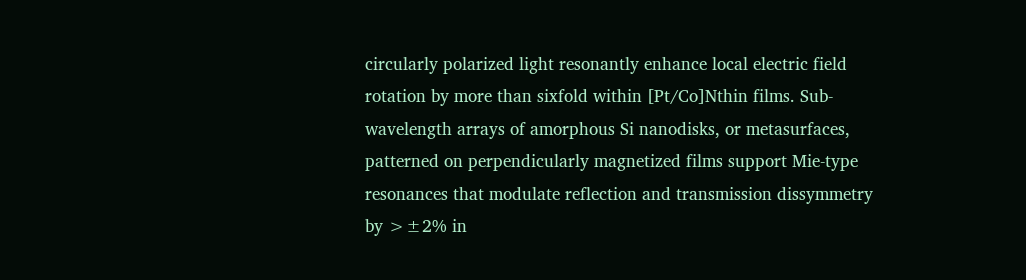circularly polarized light resonantly enhance local electric field rotation by more than sixfold within [Pt/Co]Nthin films. Sub‐wavelength arrays of amorphous Si nanodisks, or metasurfaces, patterned on perpendicularly magnetized films support Mie‐type resonances that modulate reflection and transmission dissymmetry by >±2% in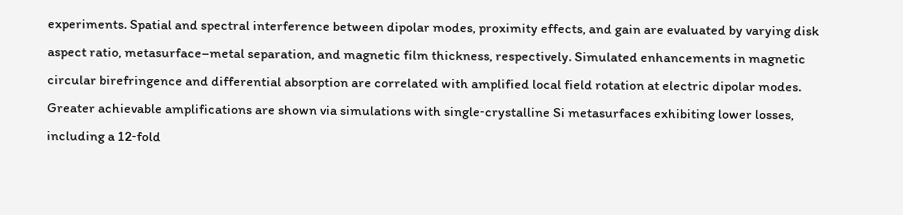experiments. Spatial and spectral interference between dipolar modes, proximity effects, and gain are evaluated by varying disk aspect ratio, metasurface–metal separation, and magnetic film thickness, respectively. Simulated enhancements in magnetic circular birefringence and differential absorption are correlated with amplified local field rotation at electric dipolar modes. Greater achievable amplifications are shown via simulations with single‐crystalline Si metasurfaces exhibiting lower losses, including a 12‐fold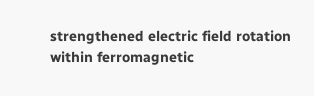strengthened electric field rotation within ferromagnetic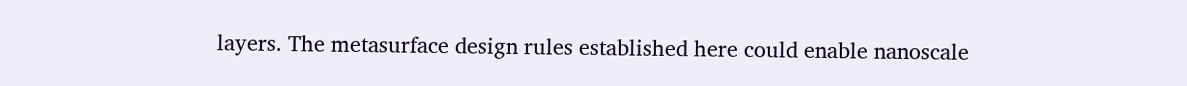layers. The metasurface design rules established here could enable nanoscale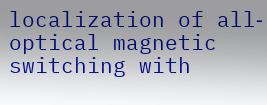localization of all‐optical magnetic switching with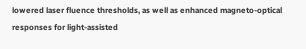lowered laser fluence thresholds, as well as enhanced magneto‐optical responses for light‐assisted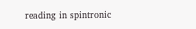reading in spintronic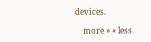devices.

    more » « less